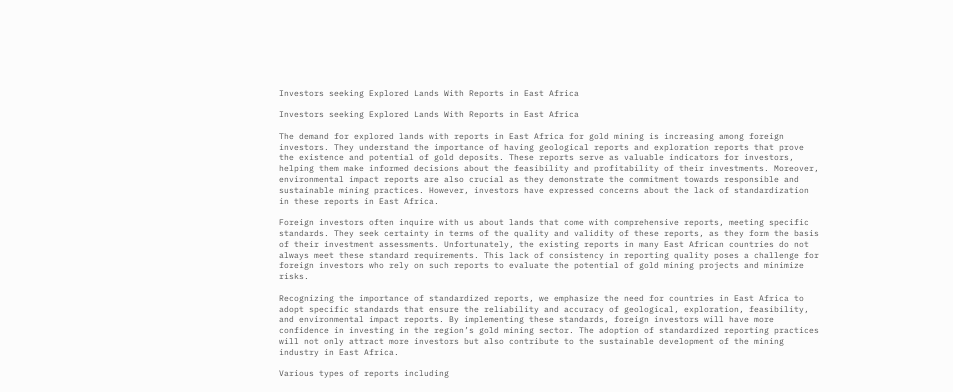Investors seeking Explored Lands With Reports in East Africa

Investors seeking Explored Lands With Reports in East Africa

The demand for explored lands with reports in East Africa for gold mining is increasing among foreign investors. They understand the importance of having geological reports and exploration reports that prove the existence and potential of gold deposits. These reports serve as valuable indicators for investors, helping them make informed decisions about the feasibility and profitability of their investments. Moreover, environmental impact reports are also crucial as they demonstrate the commitment towards responsible and sustainable mining practices. However, investors have expressed concerns about the lack of standardization in these reports in East Africa.

Foreign investors often inquire with us about lands that come with comprehensive reports, meeting specific standards. They seek certainty in terms of the quality and validity of these reports, as they form the basis of their investment assessments. Unfortunately, the existing reports in many East African countries do not always meet these standard requirements. This lack of consistency in reporting quality poses a challenge for foreign investors who rely on such reports to evaluate the potential of gold mining projects and minimize risks.

Recognizing the importance of standardized reports, we emphasize the need for countries in East Africa to adopt specific standards that ensure the reliability and accuracy of geological, exploration, feasibility, and environmental impact reports. By implementing these standards, foreign investors will have more confidence in investing in the region’s gold mining sector. The adoption of standardized reporting practices will not only attract more investors but also contribute to the sustainable development of the mining industry in East Africa.

Various types of reports including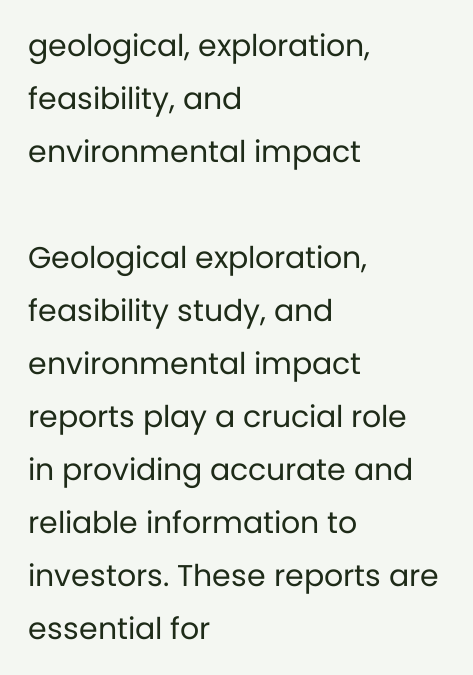geological, exploration, feasibility, and environmental impact

Geological exploration, feasibility study, and environmental impact reports play a crucial role in providing accurate and reliable information to investors. These reports are essential for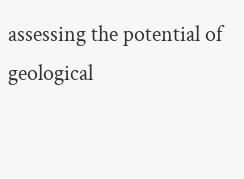assessing the potential of geological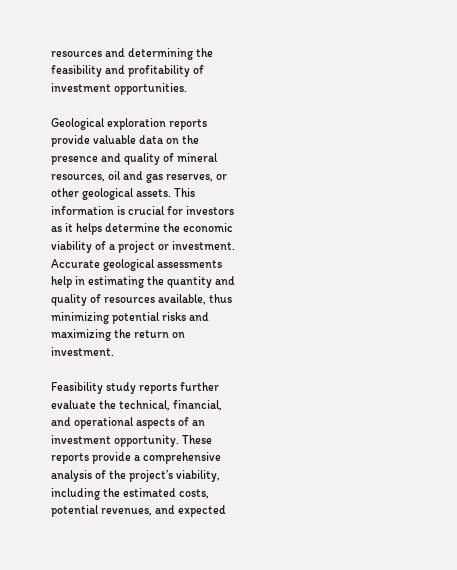resources and determining the feasibility and profitability of investment opportunities.

Geological exploration reports provide valuable data on the presence and quality of mineral resources, oil and gas reserves, or other geological assets. This information is crucial for investors as it helps determine the economic viability of a project or investment. Accurate geological assessments help in estimating the quantity and quality of resources available, thus minimizing potential risks and maximizing the return on investment.

Feasibility study reports further evaluate the technical, financial, and operational aspects of an investment opportunity. These reports provide a comprehensive analysis of the project’s viability, including the estimated costs, potential revenues, and expected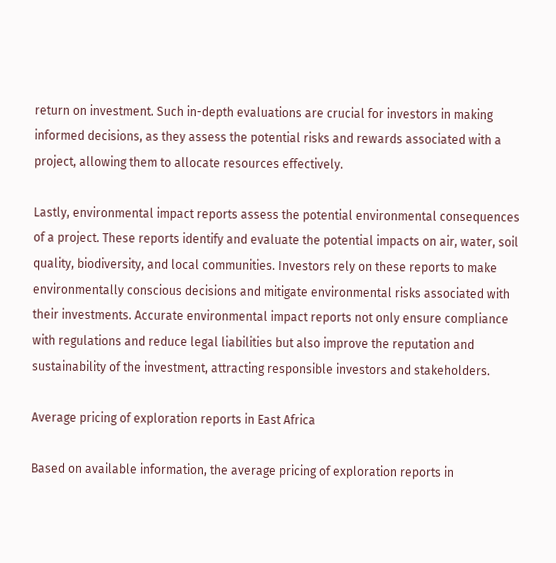return on investment. Such in-depth evaluations are crucial for investors in making informed decisions, as they assess the potential risks and rewards associated with a project, allowing them to allocate resources effectively.

Lastly, environmental impact reports assess the potential environmental consequences of a project. These reports identify and evaluate the potential impacts on air, water, soil quality, biodiversity, and local communities. Investors rely on these reports to make environmentally conscious decisions and mitigate environmental risks associated with their investments. Accurate environmental impact reports not only ensure compliance with regulations and reduce legal liabilities but also improve the reputation and sustainability of the investment, attracting responsible investors and stakeholders.

Average pricing of exploration reports in East Africa

Based on available information, the average pricing of exploration reports in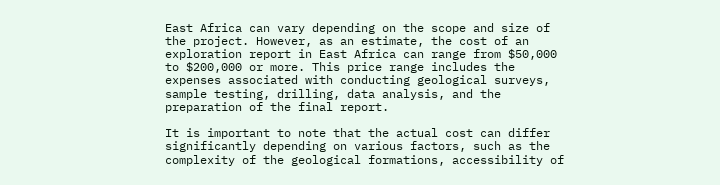East Africa can vary depending on the scope and size of the project. However, as an estimate, the cost of an exploration report in East Africa can range from $50,000 to $200,000 or more. This price range includes the expenses associated with conducting geological surveys, sample testing, drilling, data analysis, and the preparation of the final report.

It is important to note that the actual cost can differ significantly depending on various factors, such as the complexity of the geological formations, accessibility of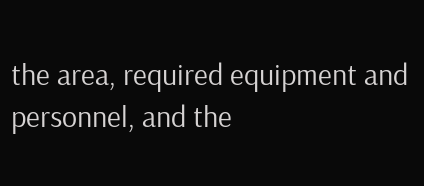the area, required equipment and personnel, and the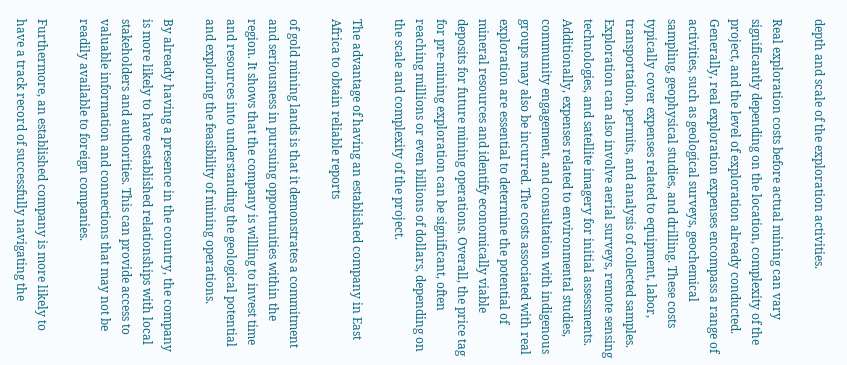depth and scale of the exploration activities.

Real exploration costs before actual mining can vary significantly depending on the location, complexity of the project, and the level of exploration already conducted. Generally, real exploration expenses encompass a range of activities, such as geological surveys, geochemical sampling, geophysical studies, and drilling. These costs typically cover expenses related to equipment, labor, transportation, permits, and analysis of collected samples. Exploration can also involve aerial surveys, remote sensing technologies, and satellite imagery for initial assessments. Additionally, expenses related to environmental studies, community engagement, and consultation with indigenous groups may also be incurred. The costs associated with real exploration are essential to determine the potential of mineral resources and identify economically viable deposits for future mining operations. Overall, the price tag for pre-mining exploration can be significant, often reaching millions or even billions of dollars, depending on the scale and complexity of the project.

The advantage of having an established company in East Africa to obtain reliable reports

of gold mining lands is that it demonstrates a commitment and seriousness in pursuing opportunities within the region. It shows that the company is willing to invest time and resources into understanding the geological potential and exploring the feasibility of mining operations.

By already having a presence in the country, the company is more likely to have established relationships with local stakeholders and authorities. This can provide access to valuable information and connections that may not be readily available to foreign companies.

Furthermore, an established company is more likely to have a track record of successfully navigating the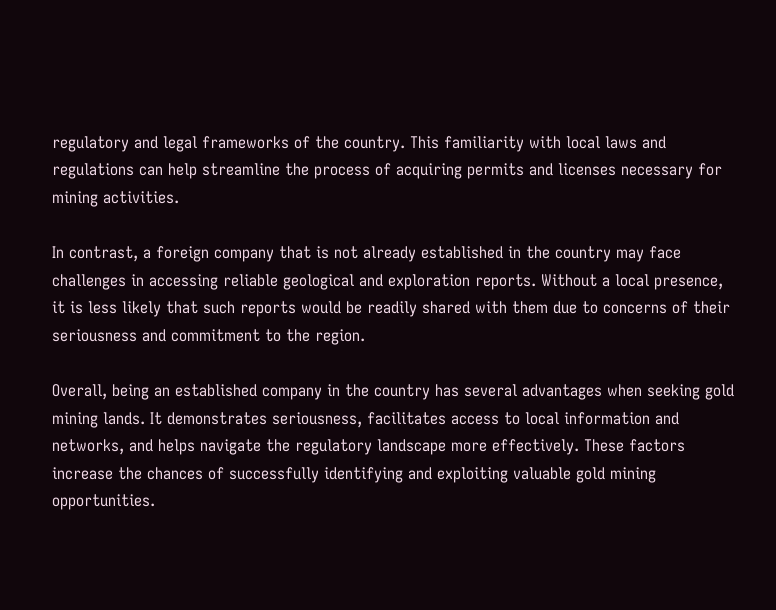regulatory and legal frameworks of the country. This familiarity with local laws and regulations can help streamline the process of acquiring permits and licenses necessary for mining activities.

In contrast, a foreign company that is not already established in the country may face challenges in accessing reliable geological and exploration reports. Without a local presence, it is less likely that such reports would be readily shared with them due to concerns of their seriousness and commitment to the region.

Overall, being an established company in the country has several advantages when seeking gold mining lands. It demonstrates seriousness, facilitates access to local information and networks, and helps navigate the regulatory landscape more effectively. These factors increase the chances of successfully identifying and exploiting valuable gold mining opportunities.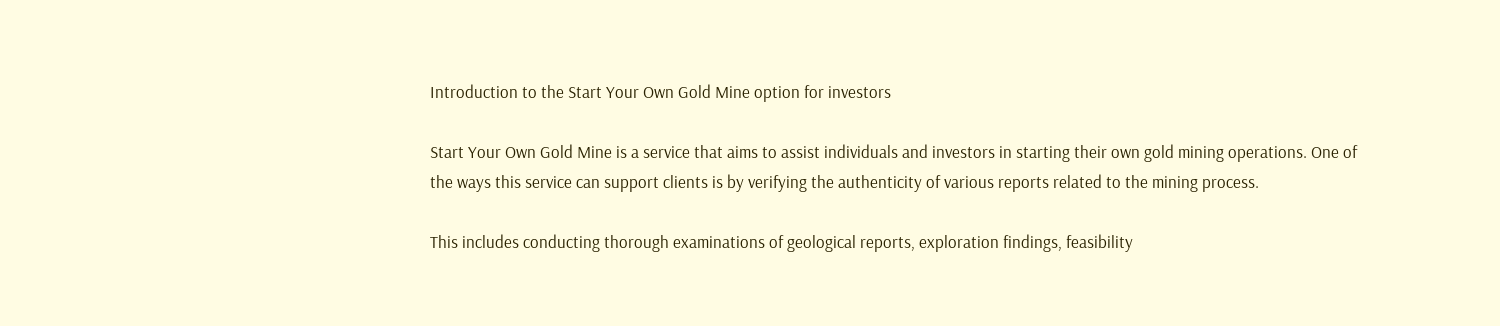Introduction to the Start Your Own Gold Mine option for investors

Start Your Own Gold Mine is a service that aims to assist individuals and investors in starting their own gold mining operations. One of the ways this service can support clients is by verifying the authenticity of various reports related to the mining process.

This includes conducting thorough examinations of geological reports, exploration findings, feasibility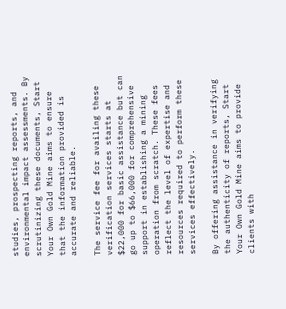studies, prospecting reports, and environmental impact assessments. By scrutinizing these documents, Start Your Own Gold Mine aims to ensure that the information provided is accurate and reliable.

The service fee for availing these verification services starts at $22,000 for basic assistance but can go up to $66,000 for comprehensive support in establishing a mining operation from scratch. These fees reflect the level of expertise and resources required to perform these services effectively.

By offering assistance in verifying the authenticity of reports, Start Your Own Gold Mine aims to provide clients with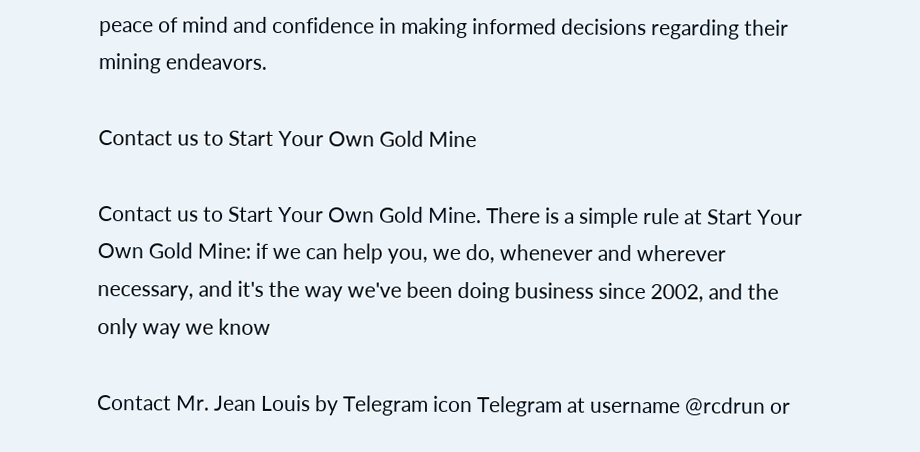peace of mind and confidence in making informed decisions regarding their mining endeavors.

Contact us to Start Your Own Gold Mine

Contact us to Start Your Own Gold Mine. There is a simple rule at Start Your Own Gold Mine: if we can help you, we do, whenever and wherever necessary, and it's the way we've been doing business since 2002, and the only way we know

Contact Mr. Jean Louis by Telegram icon Telegram at username @rcdrun or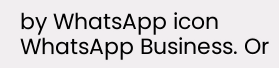by WhatsApp icon WhatsApp Business. Or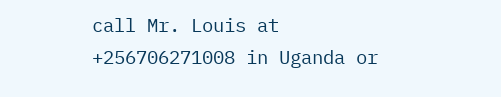call Mr. Louis at +256706271008 in Uganda or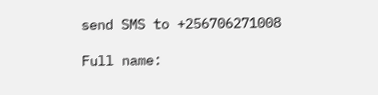send SMS to +256706271008

Full name: